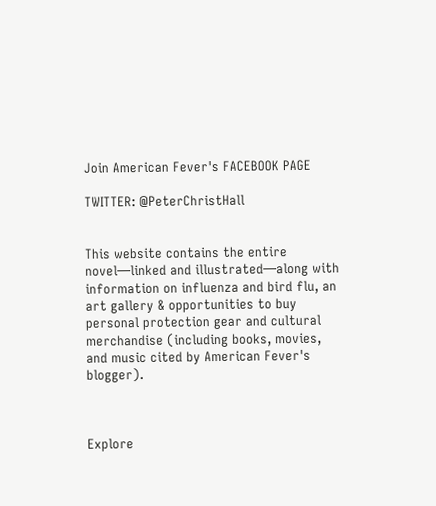Join American Fever's FACEBOOK PAGE

TWITTER: @PeterChristHall


This website contains the entire novel—linked and illustrated—along with information on influenza and bird flu, an art gallery & opportunities to buy personal protection gear and cultural merchandise (including books, movies, and music cited by American Fever's blogger).



Explore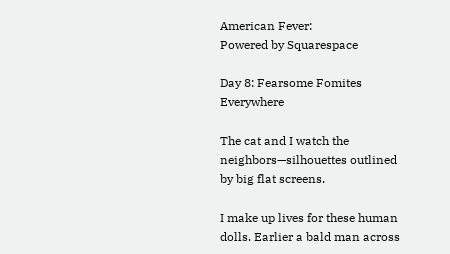American Fever:
Powered by Squarespace

Day 8: Fearsome Fomites Everywhere

The cat and I watch the neighbors—silhouettes outlined by big flat screens.

I make up lives for these human dolls. Earlier a bald man across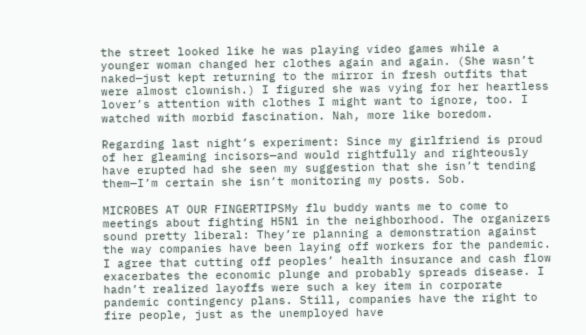the street looked like he was playing video games while a younger woman changed her clothes again and again. (She wasn’t naked—just kept returning to the mirror in fresh outfits that were almost clownish.) I figured she was vying for her heartless lover’s attention with clothes I might want to ignore, too. I watched with morbid fascination. Nah, more like boredom.

Regarding last night’s experiment: Since my girlfriend is proud of her gleaming incisors—and would rightfully and righteously have erupted had she seen my suggestion that she isn’t tending them—I’m certain she isn’t monitoring my posts. Sob.

MICROBES AT OUR FINGERTIPSMy flu buddy wants me to come to meetings about fighting H5N1 in the neighborhood. The organizers sound pretty liberal: They’re planning a demonstration against the way companies have been laying off workers for the pandemic. I agree that cutting off peoples’ health insurance and cash flow exacerbates the economic plunge and probably spreads disease. I hadn’t realized layoffs were such a key item in corporate pandemic contingency plans. Still, companies have the right to fire people, just as the unemployed have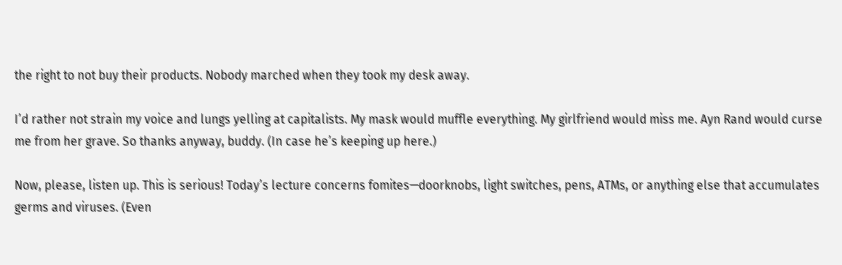the right to not buy their products. Nobody marched when they took my desk away.

I’d rather not strain my voice and lungs yelling at capitalists. My mask would muffle everything. My girlfriend would miss me. Ayn Rand would curse me from her grave. So thanks anyway, buddy. (In case he’s keeping up here.)

Now, please, listen up. This is serious! Today’s lecture concerns fomites—doorknobs, light switches, pens, ATMs, or anything else that accumulates germs and viruses. (Even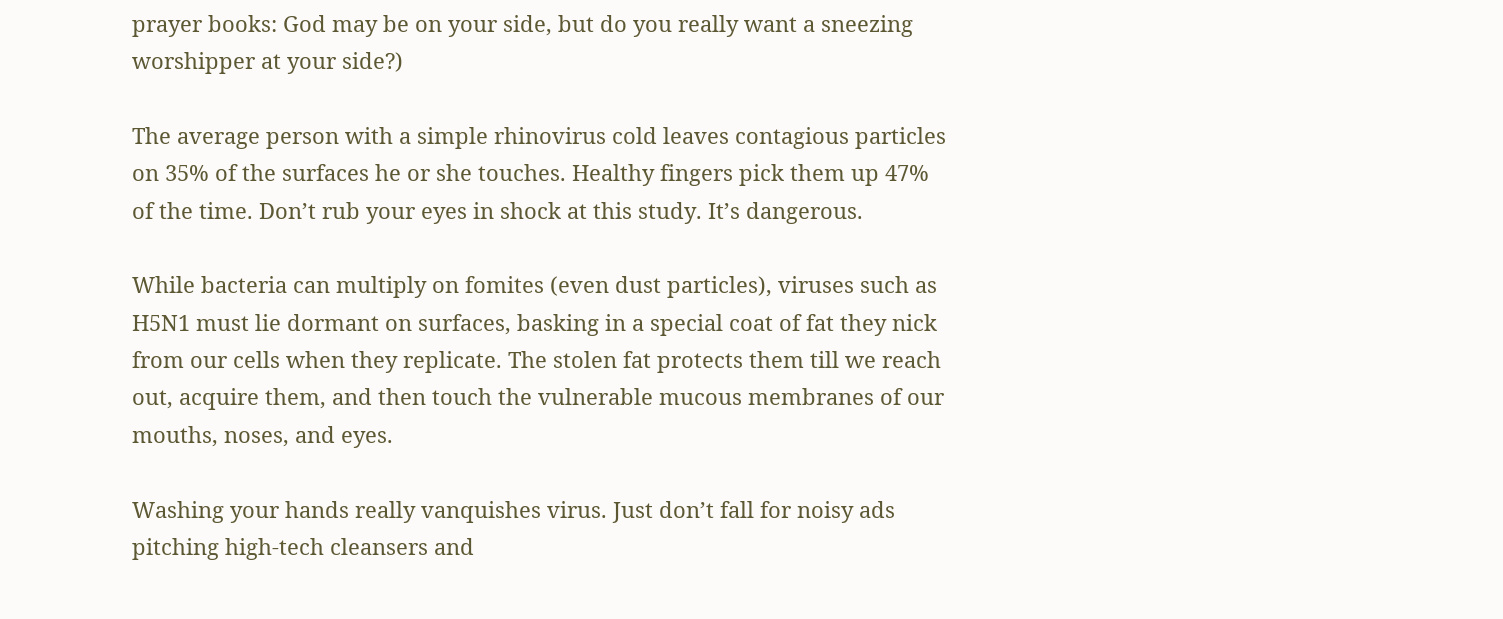prayer books: God may be on your side, but do you really want a sneezing worshipper at your side?)

The average person with a simple rhinovirus cold leaves contagious particles on 35% of the surfaces he or she touches. Healthy fingers pick them up 47% of the time. Don’t rub your eyes in shock at this study. It’s dangerous.

While bacteria can multiply on fomites (even dust particles), viruses such as H5N1 must lie dormant on surfaces, basking in a special coat of fat they nick from our cells when they replicate. The stolen fat protects them till we reach out, acquire them, and then touch the vulnerable mucous membranes of our mouths, noses, and eyes.

Washing your hands really vanquishes virus. Just don’t fall for noisy ads pitching high-tech cleansers and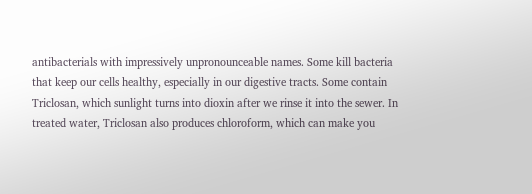antibacterials with impressively unpronounceable names. Some kill bacteria that keep our cells healthy, especially in our digestive tracts. Some contain Triclosan, which sunlight turns into dioxin after we rinse it into the sewer. In treated water, Triclosan also produces chloroform, which can make you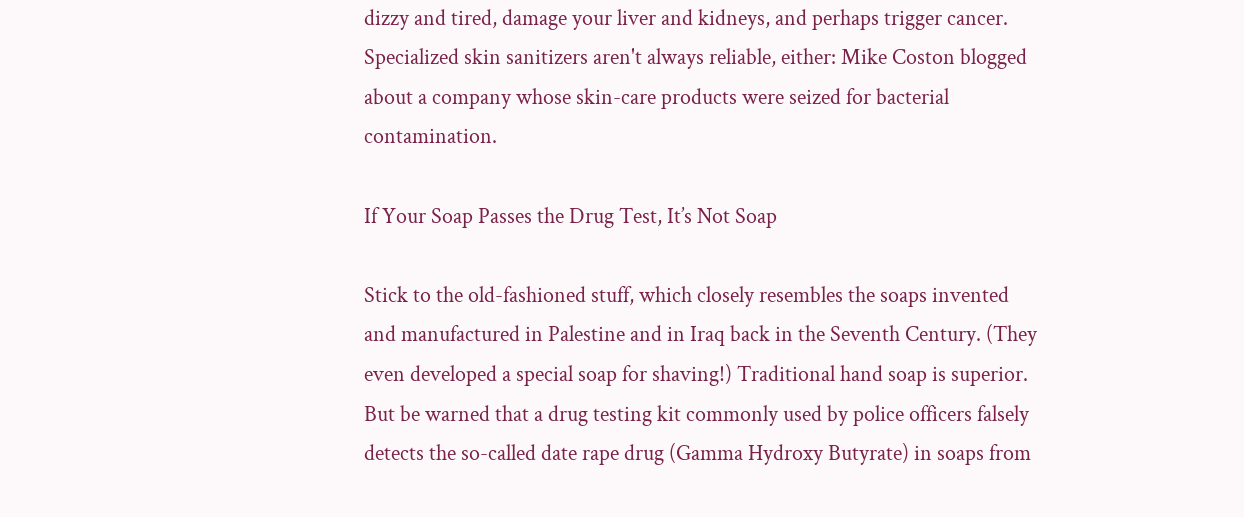dizzy and tired, damage your liver and kidneys, and perhaps trigger cancer. Specialized skin sanitizers aren't always reliable, either: Mike Coston blogged about a company whose skin-care products were seized for bacterial contamination.

If Your Soap Passes the Drug Test, It’s Not Soap

Stick to the old-fashioned stuff, which closely resembles the soaps invented and manufactured in Palestine and in Iraq back in the Seventh Century. (They even developed a special soap for shaving!) Traditional hand soap is superior. But be warned that a drug testing kit commonly used by police officers falsely detects the so-called date rape drug (Gamma Hydroxy Butyrate) in soaps from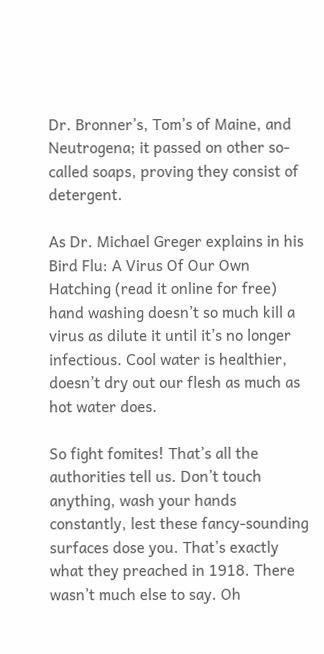Dr. Bronner’s, Tom’s of Maine, and Neutrogena; it passed on other so-called soaps, proving they consist of detergent.

As Dr. Michael Greger explains in his Bird Flu: A Virus Of Our Own Hatching (read it online for free) hand washing doesn’t so much kill a virus as dilute it until it’s no longer infectious. Cool water is healthier, doesn’t dry out our flesh as much as hot water does.

So fight fomites! That’s all the authorities tell us. Don’t touch anything, wash your hands constantly, lest these fancy-sounding surfaces dose you. That’s exactly what they preached in 1918. There wasn’t much else to say. Oh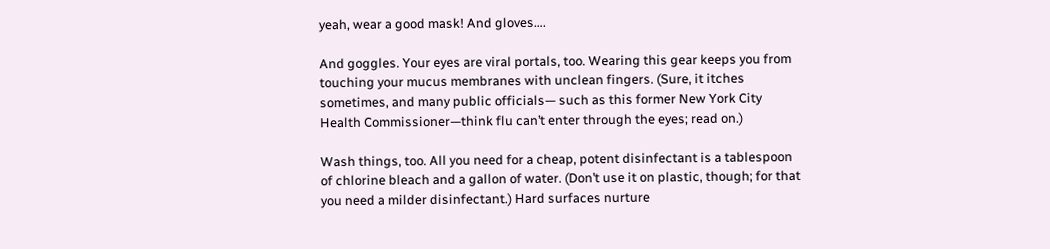yeah, wear a good mask! And gloves….

And goggles. Your eyes are viral portals, too. Wearing this gear keeps you from touching your mucus membranes with unclean fingers. (Sure, it itches sometimes, and many public officials— such as this former New York City Health Commissioner—think flu can’t enter through the eyes; read on.)

Wash things, too. All you need for a cheap, potent disinfectant is a tablespoon of chlorine bleach and a gallon of water. (Don’t use it on plastic, though; for that you need a milder disinfectant.) Hard surfaces nurture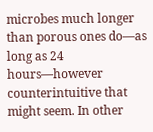microbes much longer than porous ones do—as long as 24 hours—however counterintuitive that might seem. In other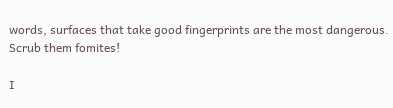words, surfaces that take good fingerprints are the most dangerous. Scrub them fomites!

I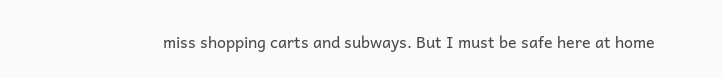miss shopping carts and subways. But I must be safe here at home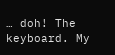… doh! The keyboard. My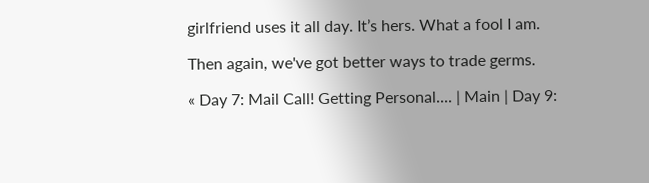girlfriend uses it all day. It’s hers. What a fool I am.

Then again, we've got better ways to trade germs.

« Day 7: Mail Call! Getting Personal.... | Main | Day 9: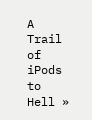A Trail of iPods to Hell »